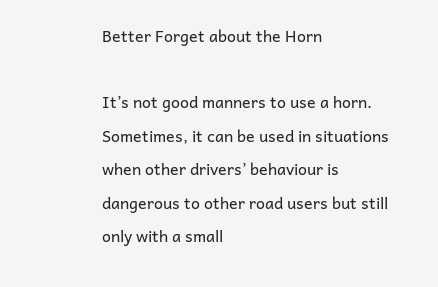Better Forget about the Horn

It’s not good manners to use a horn. Sometimes, it can be used in situations when other drivers’ behaviour is dangerous to other road users but still only with a small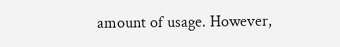amount of usage. However,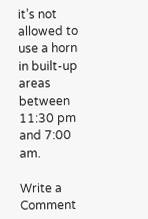it’s not allowed to use a horn in built-up areas between 11:30 pm and 7:00 am.

Write a Comment